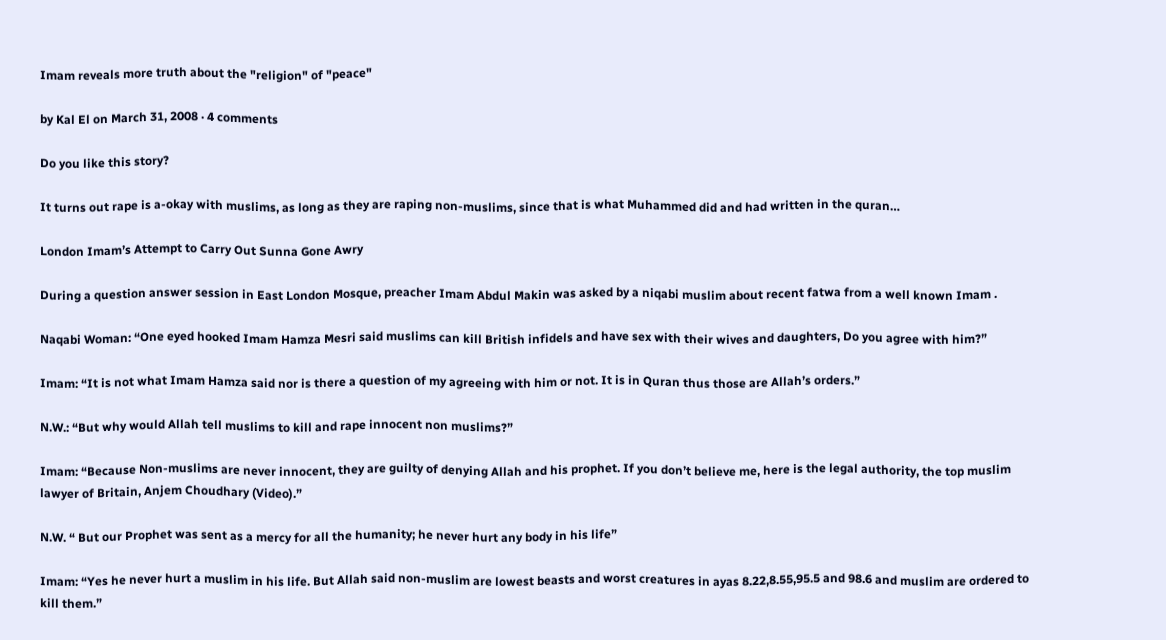Imam reveals more truth about the "religion" of "peace"

by Kal El on March 31, 2008 · 4 comments

Do you like this story?

It turns out rape is a-okay with muslims, as long as they are raping non-muslims, since that is what Muhammed did and had written in the quran…

London Imam’s Attempt to Carry Out Sunna Gone Awry

During a question answer session in East London Mosque, preacher Imam Abdul Makin was asked by a niqabi muslim about recent fatwa from a well known Imam .

Naqabi Woman: “One eyed hooked Imam Hamza Mesri said muslims can kill British infidels and have sex with their wives and daughters, Do you agree with him?”

Imam: “It is not what Imam Hamza said nor is there a question of my agreeing with him or not. It is in Quran thus those are Allah’s orders.”

N.W.: “But why would Allah tell muslims to kill and rape innocent non muslims?”

Imam: “Because Non-muslims are never innocent, they are guilty of denying Allah and his prophet. If you don’t believe me, here is the legal authority, the top muslim lawyer of Britain, Anjem Choudhary (Video).”

N.W. “ But our Prophet was sent as a mercy for all the humanity; he never hurt any body in his life”

Imam: “Yes he never hurt a muslim in his life. But Allah said non-muslim are lowest beasts and worst creatures in ayas 8.22,8.55,95.5 and 98.6 and muslim are ordered to kill them.”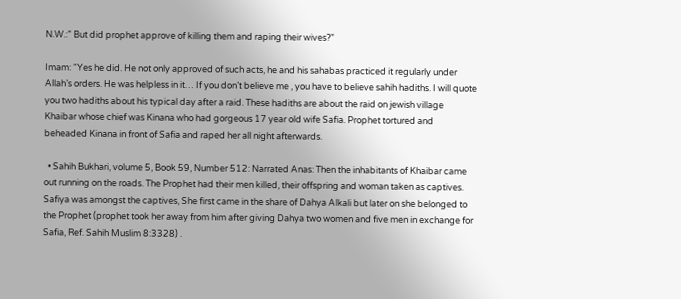N.W.:” But did prophet approve of killing them and raping their wives?”

Imam: “Yes he did. He not only approved of such acts, he and his sahabas practiced it regularly under Allah’s orders. He was helpless in it… If you don’t believe me , you have to believe sahih hadiths. I will quote you two hadiths about his typical day after a raid. These hadiths are about the raid on jewish village Khaibar whose chief was Kinana who had gorgeous 17 year old wife Safia. Prophet tortured and beheaded Kinana in front of Safia and raped her all night afterwards.

  • Sahih Bukhari, volume 5, Book 59, Number 512: Narrated Anas: Then the inhabitants of Khaibar came out running on the roads. The Prophet had their men killed, their offspring and woman taken as captives. Safiya was amongst the captives, She first came in the share of Dahya Alkali but later on she belonged to the Prophet (prophet took her away from him after giving Dahya two women and five men in exchange for Safia, Ref. Sahih Muslim 8:3328) .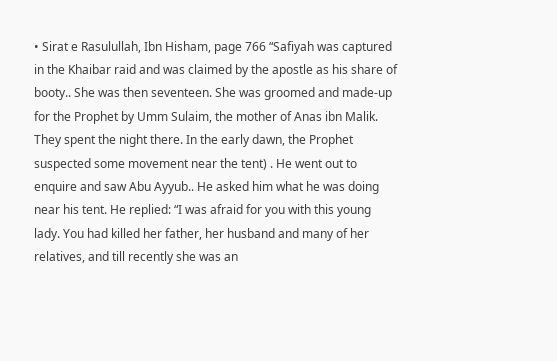• Sirat e Rasulullah, Ibn Hisham, page 766 “Safiyah was captured in the Khaibar raid and was claimed by the apostle as his share of booty.. She was then seventeen. She was groomed and made-up for the Prophet by Umm Sulaim, the mother of Anas ibn Malik. They spent the night there. In the early dawn, the Prophet suspected some movement near the tent) . He went out to enquire and saw Abu Ayyub.. He asked him what he was doing near his tent. He replied: “I was afraid for you with this young lady. You had killed her father, her husband and many of her relatives, and till recently she was an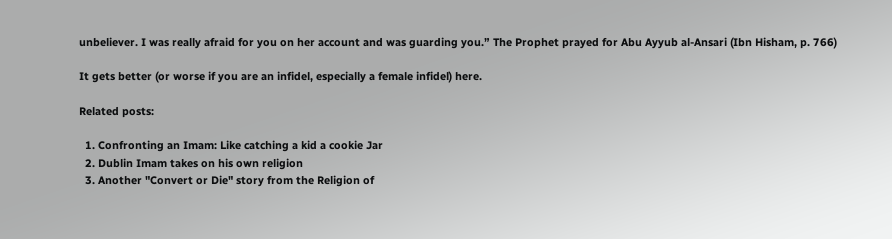unbeliever. I was really afraid for you on her account and was guarding you.” The Prophet prayed for Abu Ayyub al-Ansari (Ibn Hisham, p. 766)

It gets better (or worse if you are an infidel, especially a female infidel) here.

Related posts:

  1. Confronting an Imam: Like catching a kid a cookie Jar
  2. Dublin Imam takes on his own religion
  3. Another "Convert or Die" story from the Religion of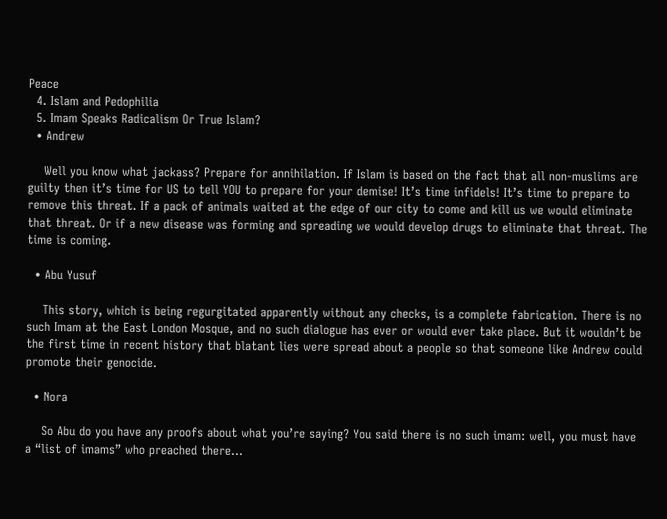Peace
  4. Islam and Pedophilia
  5. Imam Speaks Radicalism Or True Islam?
  • Andrew

    Well you know what jackass? Prepare for annihilation. If Islam is based on the fact that all non-muslims are guilty then it’s time for US to tell YOU to prepare for your demise! It’s time infidels! It’s time to prepare to remove this threat. If a pack of animals waited at the edge of our city to come and kill us we would eliminate that threat. Or if a new disease was forming and spreading we would develop drugs to eliminate that threat. The time is coming.

  • Abu Yusuf

    This story, which is being regurgitated apparently without any checks, is a complete fabrication. There is no such Imam at the East London Mosque, and no such dialogue has ever or would ever take place. But it wouldn’t be the first time in recent history that blatant lies were spread about a people so that someone like Andrew could promote their genocide.

  • Nora

    So Abu do you have any proofs about what you’re saying? You said there is no such imam: well, you must have a “list of imams” who preached there…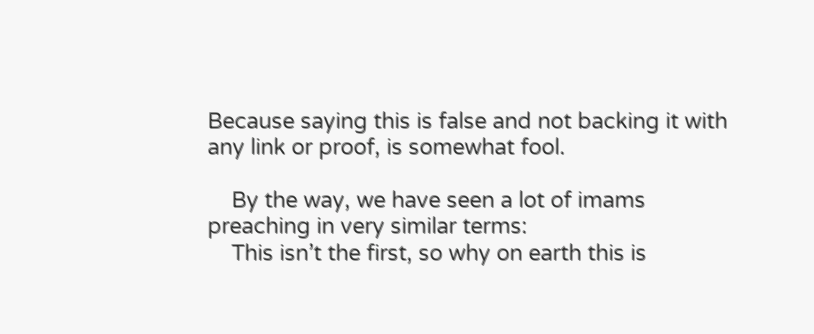Because saying this is false and not backing it with any link or proof, is somewhat fool.

    By the way, we have seen a lot of imams preaching in very similar terms:
    This isn’t the first, so why on earth this is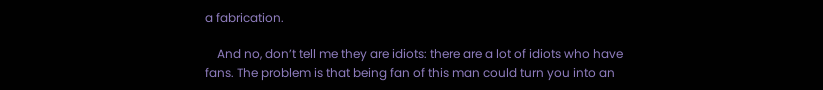a fabrication.

    And no, don’t tell me they are idiots: there are a lot of idiots who have fans. The problem is that being fan of this man could turn you into an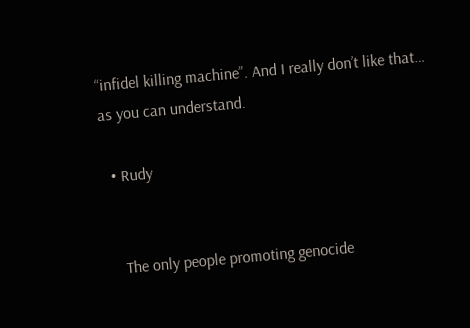“infidel killing machine”. And I really don’t like that… as you can understand.

  • Rudy


    The only people promoting genocide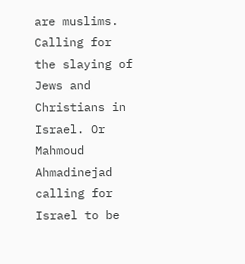are muslims. Calling for the slaying of Jews and Christians in Israel. Or Mahmoud Ahmadinejad calling for Israel to be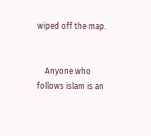wiped off the map.


    Anyone who follows islam is an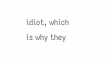idiot, which is why they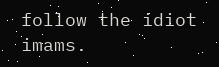follow the idiot imams.